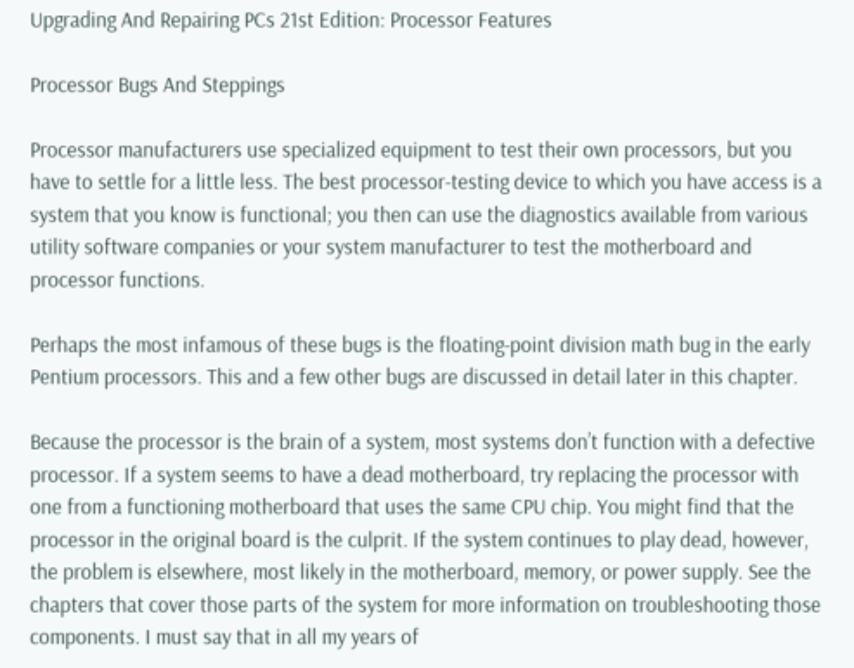Upgrading And Repairing PCs 21st Edition: Processor Features

Processor Bugs And Steppings

Processor manufacturers use specialized equipment to test their own processors, but you have to settle for a little less. The best processor-testing device to which you have access is a system that you know is functional; you then can use the diagnostics available from various utility software companies or your system manufacturer to test the motherboard and processor functions.

Perhaps the most infamous of these bugs is the floating-point division math bug in the early Pentium processors. This and a few other bugs are discussed in detail later in this chapter.

Because the processor is the brain of a system, most systems don’t function with a defective processor. If a system seems to have a dead motherboard, try replacing the processor with one from a functioning motherboard that uses the same CPU chip. You might find that the processor in the original board is the culprit. If the system continues to play dead, however, the problem is elsewhere, most likely in the motherboard, memory, or power supply. See the chapters that cover those parts of the system for more information on troubleshooting those components. I must say that in all my years of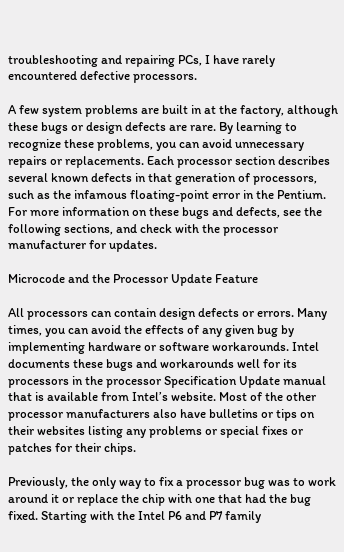troubleshooting and repairing PCs, I have rarely encountered defective processors.

A few system problems are built in at the factory, although these bugs or design defects are rare. By learning to recognize these problems, you can avoid unnecessary repairs or replacements. Each processor section describes several known defects in that generation of processors, such as the infamous floating-point error in the Pentium. For more information on these bugs and defects, see the following sections, and check with the processor manufacturer for updates.

Microcode and the Processor Update Feature

All processors can contain design defects or errors. Many times, you can avoid the effects of any given bug by implementing hardware or software workarounds. Intel documents these bugs and workarounds well for its processors in the processor Specification Update manual that is available from Intel’s website. Most of the other processor manufacturers also have bulletins or tips on their websites listing any problems or special fixes or patches for their chips.

Previously, the only way to fix a processor bug was to work around it or replace the chip with one that had the bug fixed. Starting with the Intel P6 and P7 family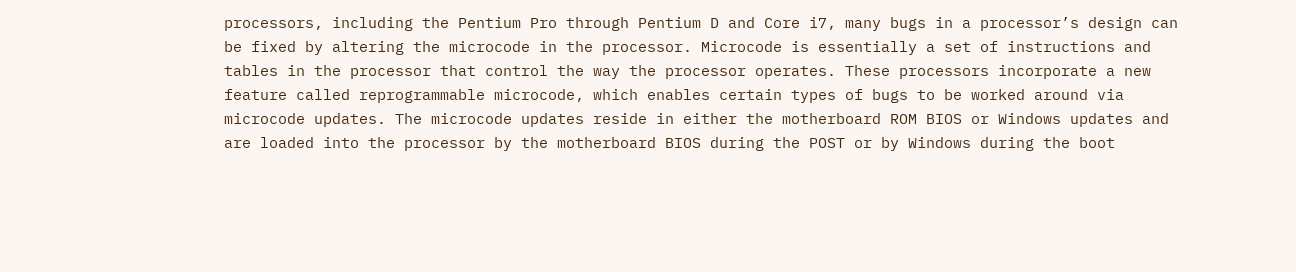processors, including the Pentium Pro through Pentium D and Core i7, many bugs in a processor’s design can be fixed by altering the microcode in the processor. Microcode is essentially a set of instructions and tables in the processor that control the way the processor operates. These processors incorporate a new feature called reprogrammable microcode, which enables certain types of bugs to be worked around via microcode updates. The microcode updates reside in either the motherboard ROM BIOS or Windows updates and are loaded into the processor by the motherboard BIOS during the POST or by Windows during the boot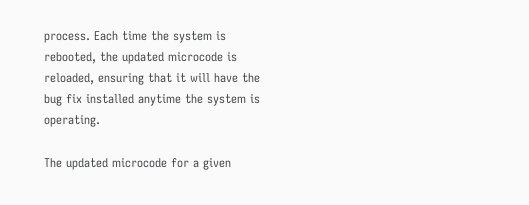process. Each time the system is rebooted, the updated microcode is reloaded, ensuring that it will have the bug fix installed anytime the system is operating.

The updated microcode for a given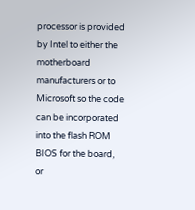processor is provided by Intel to either the motherboard manufacturers or to Microsoft so the code can be incorporated into the flash ROM BIOS for the board, or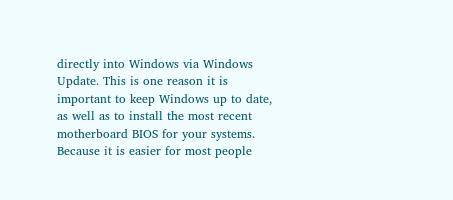directly into Windows via Windows Update. This is one reason it is important to keep Windows up to date, as well as to install the most recent motherboard BIOS for your systems. Because it is easier for most people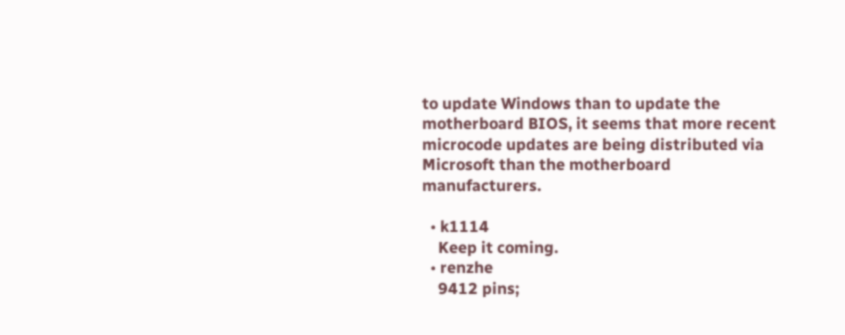to update Windows than to update the motherboard BIOS, it seems that more recent microcode updates are being distributed via Microsoft than the motherboard manufacturers.

  • k1114
    Keep it coming.
  • renzhe
    9412 pins;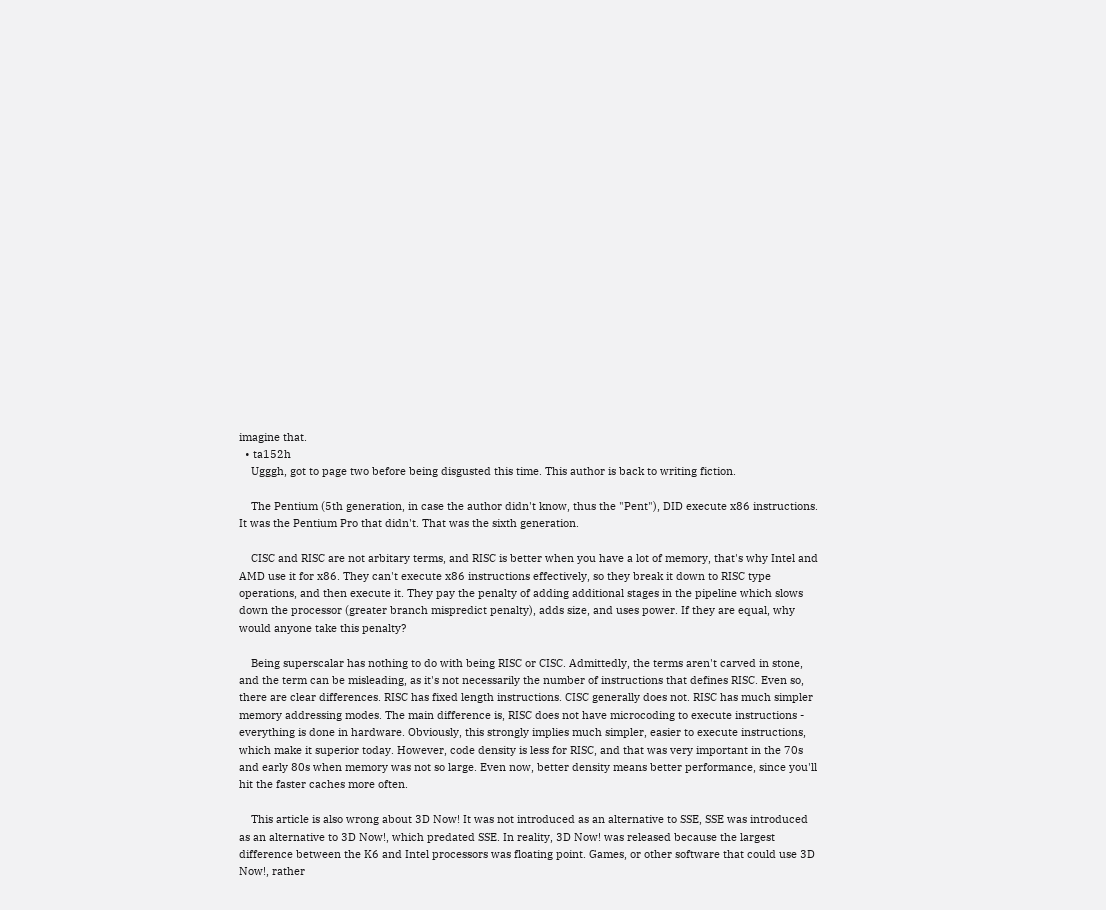imagine that.
  • ta152h
    Ugggh, got to page two before being disgusted this time. This author is back to writing fiction.

    The Pentium (5th generation, in case the author didn't know, thus the "Pent"), DID execute x86 instructions. It was the Pentium Pro that didn't. That was the sixth generation.

    CISC and RISC are not arbitary terms, and RISC is better when you have a lot of memory, that's why Intel and AMD use it for x86. They can't execute x86 instructions effectively, so they break it down to RISC type operations, and then execute it. They pay the penalty of adding additional stages in the pipeline which slows down the processor (greater branch mispredict penalty), adds size, and uses power. If they are equal, why would anyone take this penalty?

    Being superscalar has nothing to do with being RISC or CISC. Admittedly, the terms aren't carved in stone, and the term can be misleading, as it's not necessarily the number of instructions that defines RISC. Even so, there are clear differences. RISC has fixed length instructions. CISC generally does not. RISC has much simpler memory addressing modes. The main difference is, RISC does not have microcoding to execute instructions - everything is done in hardware. Obviously, this strongly implies much simpler, easier to execute instructions, which make it superior today. However, code density is less for RISC, and that was very important in the 70s and early 80s when memory was not so large. Even now, better density means better performance, since you'll hit the faster caches more often.

    This article is also wrong about 3D Now! It was not introduced as an alternative to SSE, SSE was introduced as an alternative to 3D Now!, which predated SSE. In reality, 3D Now! was released because the largest difference between the K6 and Intel processors was floating point. Games, or other software that could use 3D Now!, rather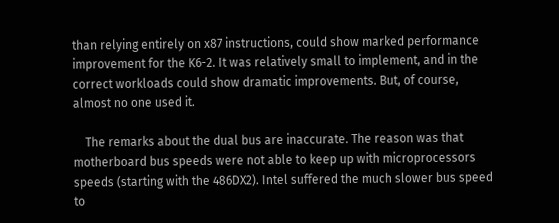than relying entirely on x87 instructions, could show marked performance improvement for the K6-2. It was relatively small to implement, and in the correct workloads could show dramatic improvements. But, of course, almost no one used it.

    The remarks about the dual bus are inaccurate. The reason was that motherboard bus speeds were not able to keep up with microprocessors speeds (starting with the 486DX2). Intel suffered the much slower bus speed to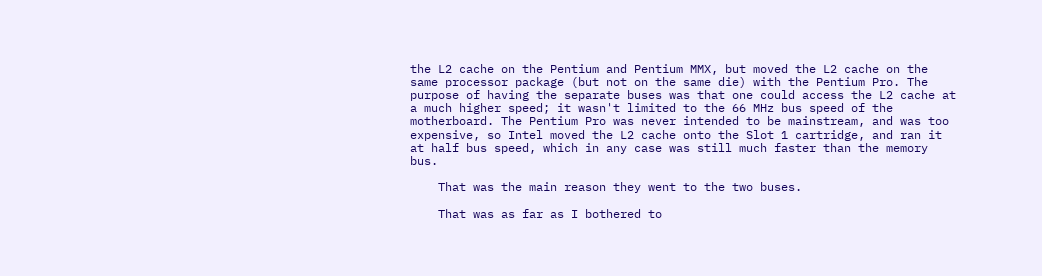the L2 cache on the Pentium and Pentium MMX, but moved the L2 cache on the same processor package (but not on the same die) with the Pentium Pro. The purpose of having the separate buses was that one could access the L2 cache at a much higher speed; it wasn't limited to the 66 MHz bus speed of the motherboard. The Pentium Pro was never intended to be mainstream, and was too expensive, so Intel moved the L2 cache onto the Slot 1 cartridge, and ran it at half bus speed, which in any case was still much faster than the memory bus.

    That was the main reason they went to the two buses.

    That was as far as I bothered to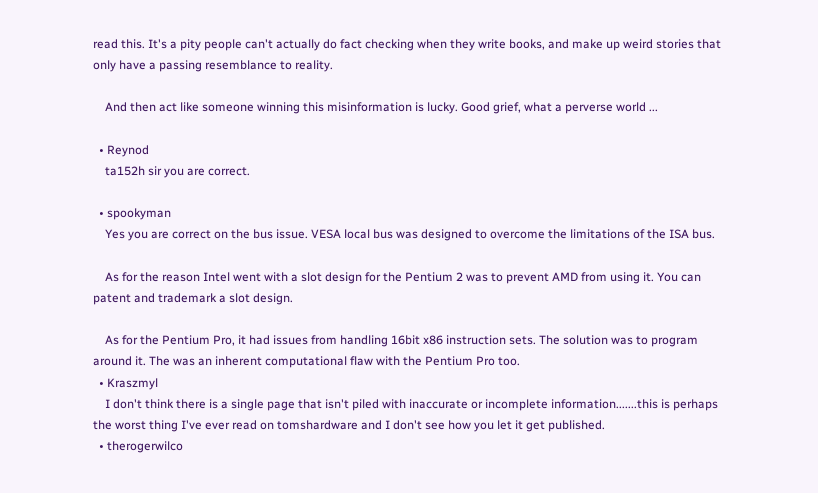read this. It's a pity people can't actually do fact checking when they write books, and make up weird stories that only have a passing resemblance to reality.

    And then act like someone winning this misinformation is lucky. Good grief, what a perverse world ...

  • Reynod
    ta152h sir you are correct.

  • spookyman
    Yes you are correct on the bus issue. VESA local bus was designed to overcome the limitations of the ISA bus.

    As for the reason Intel went with a slot design for the Pentium 2 was to prevent AMD from using it. You can patent and trademark a slot design.

    As for the Pentium Pro, it had issues from handling 16bit x86 instruction sets. The solution was to program around it. The was an inherent computational flaw with the Pentium Pro too.
  • Kraszmyl
    I don't think there is a single page that isn't piled with inaccurate or incomplete information.......this is perhaps the worst thing I've ever read on tomshardware and I don't see how you let it get published.
  • therogerwilco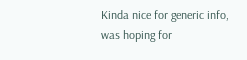Kinda nice for generic info, was hoping for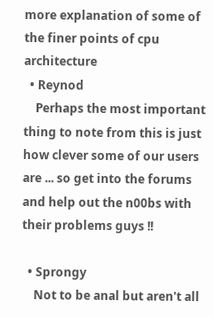more explanation of some of the finer points of cpu architecture
  • Reynod
    Perhaps the most important thing to note from this is just how clever some of our users are ... so get into the forums and help out the n00bs with their problems guys !!

  • Sprongy
    Not to be anal but aren't all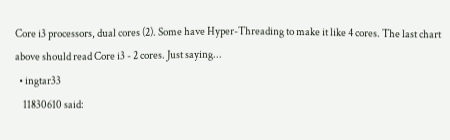Core i3 processors, dual cores (2). Some have Hyper-Threading to make it like 4 cores. The last chart above should read Core i3 - 2 cores. Just saying...
  • ingtar33
    11830610 said: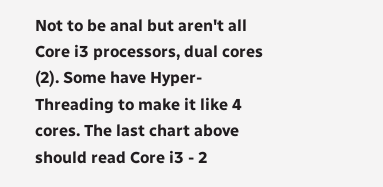Not to be anal but aren't all Core i3 processors, dual cores (2). Some have Hyper-Threading to make it like 4 cores. The last chart above should read Core i3 - 2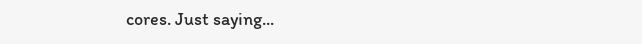cores. Just saying...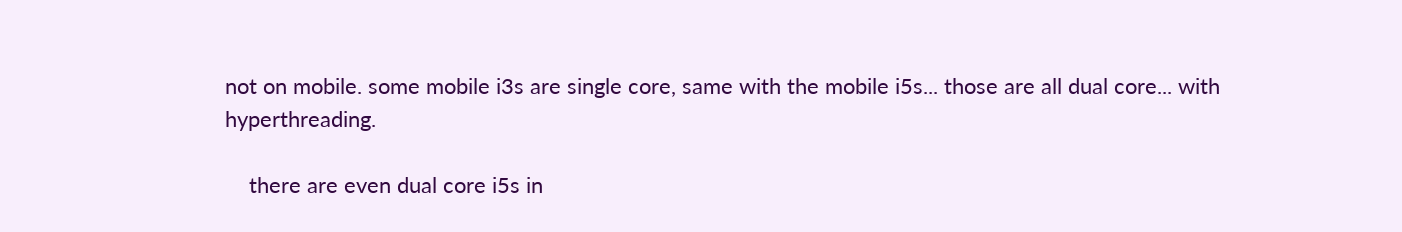not on mobile. some mobile i3s are single core, same with the mobile i5s... those are all dual core... with hyperthreading.

    there are even dual core i5s in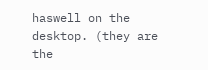haswell on the desktop. (they are the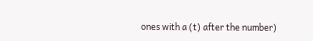ones with a (t) after the number)